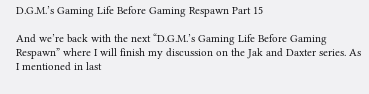D.G.M.’s Gaming Life Before Gaming Respawn Part 15

And we’re back with the next “D.G.M.’s Gaming Life Before Gaming Respawn” where I will finish my discussion on the Jak and Daxter series. As I mentioned in last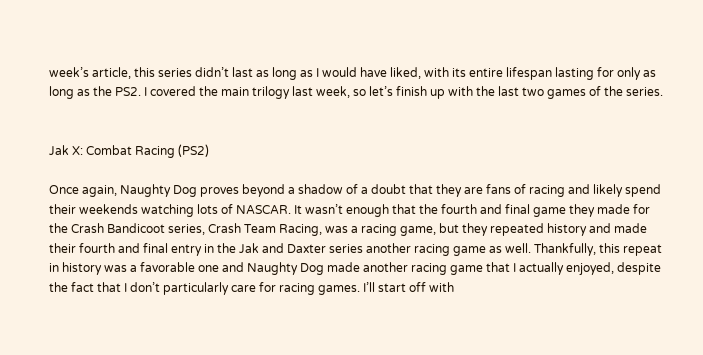week’s article, this series didn’t last as long as I would have liked, with its entire lifespan lasting for only as long as the PS2. I covered the main trilogy last week, so let’s finish up with the last two games of the series.


Jak X: Combat Racing (PS2)

Once again, Naughty Dog proves beyond a shadow of a doubt that they are fans of racing and likely spend their weekends watching lots of NASCAR. It wasn’t enough that the fourth and final game they made for the Crash Bandicoot series, Crash Team Racing, was a racing game, but they repeated history and made their fourth and final entry in the Jak and Daxter series another racing game as well. Thankfully, this repeat in history was a favorable one and Naughty Dog made another racing game that I actually enjoyed, despite the fact that I don’t particularly care for racing games. I’ll start off with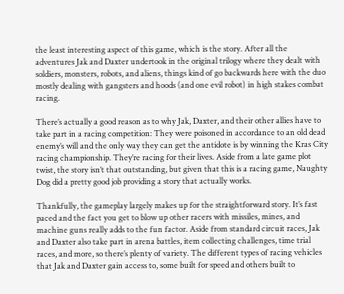the least interesting aspect of this game, which is the story. After all the adventures Jak and Daxter undertook in the original trilogy where they dealt with soldiers, monsters, robots, and aliens, things kind of go backwards here with the duo mostly dealing with gangsters and hoods (and one evil robot) in high stakes combat racing.

There’s actually a good reason as to why Jak, Daxter, and their other allies have to take part in a racing competition: They were poisoned in accordance to an old dead enemy’s will and the only way they can get the antidote is by winning the Kras City racing championship. They’re racing for their lives. Aside from a late game plot twist, the story isn’t that outstanding, but given that this is a racing game, Naughty Dog did a pretty good job providing a story that actually works.

Thankfully, the gameplay largely makes up for the straightforward story. It’s fast paced and the fact you get to blow up other racers with missiles, mines, and machine guns really adds to the fun factor. Aside from standard circuit races, Jak and Daxter also take part in arena battles, item collecting challenges, time trial races, and more, so there’s plenty of variety. The different types of racing vehicles that Jak and Daxter gain access to, some built for speed and others built to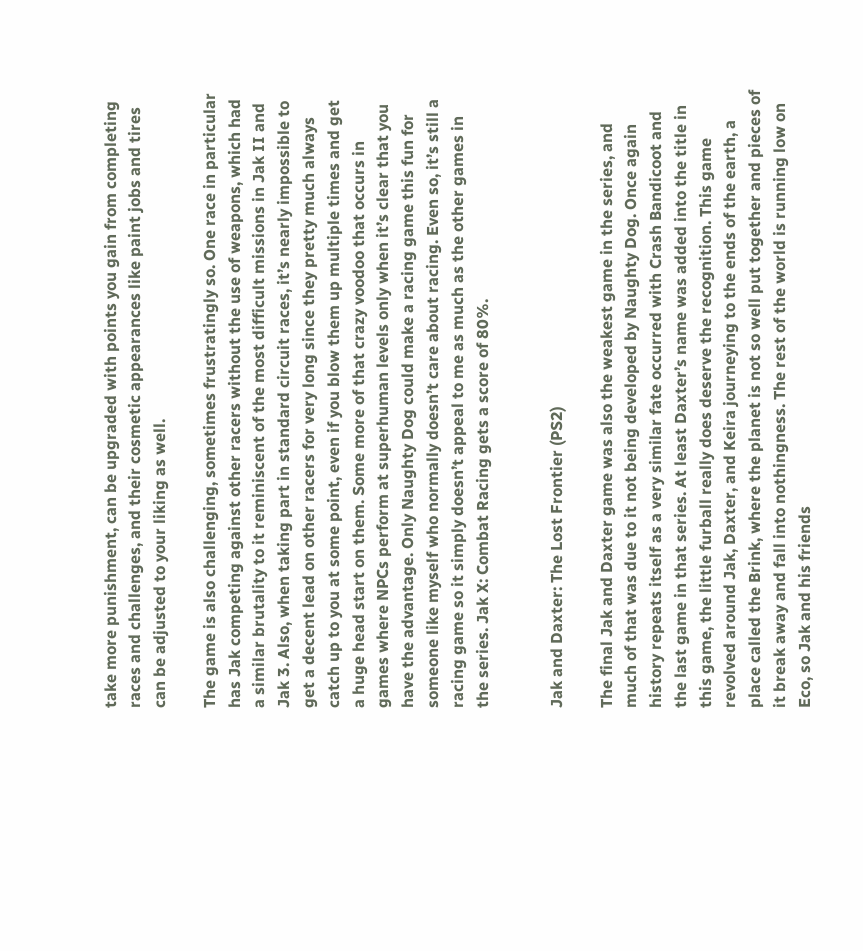take more punishment, can be upgraded with points you gain from completing races and challenges, and their cosmetic appearances like paint jobs and tires can be adjusted to your liking as well.

The game is also challenging, sometimes frustratingly so. One race in particular has Jak competing against other racers without the use of weapons, which had a similar brutality to it reminiscent of the most difficult missions in Jak II and Jak 3. Also, when taking part in standard circuit races, it’s nearly impossible to get a decent lead on other racers for very long since they pretty much always catch up to you at some point, even if you blow them up multiple times and get a huge head start on them. Some more of that crazy voodoo that occurs in games where NPCs perform at superhuman levels only when it’s clear that you have the advantage. Only Naughty Dog could make a racing game this fun for someone like myself who normally doesn’t care about racing. Even so, it’s still a racing game so it simply doesn’t appeal to me as much as the other games in the series. Jak X: Combat Racing gets a score of 80%.


Jak and Daxter: The Lost Frontier (PS2)

The final Jak and Daxter game was also the weakest game in the series, and much of that was due to it not being developed by Naughty Dog. Once again history repeats itself as a very similar fate occurred with Crash Bandicoot and the last game in that series. At least Daxter’s name was added into the title in this game, the little furball really does deserve the recognition. This game revolved around Jak, Daxter, and Keira journeying to the ends of the earth, a place called the Brink, where the planet is not so well put together and pieces of it break away and fall into nothingness. The rest of the world is running low on Eco, so Jak and his friends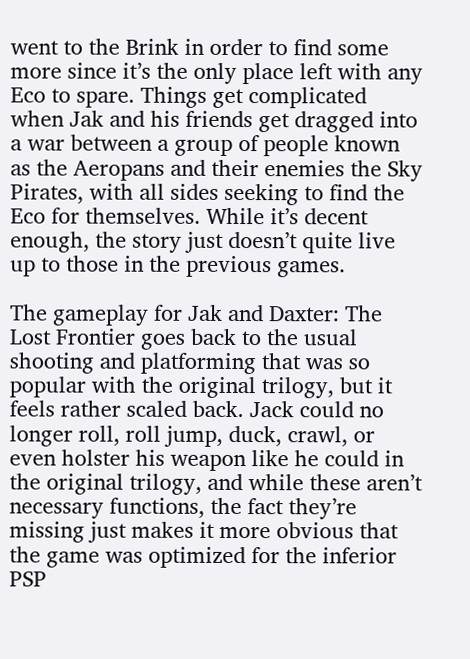went to the Brink in order to find some more since it’s the only place left with any Eco to spare. Things get complicated when Jak and his friends get dragged into a war between a group of people known as the Aeropans and their enemies the Sky Pirates, with all sides seeking to find the Eco for themselves. While it’s decent enough, the story just doesn’t quite live up to those in the previous games.

The gameplay for Jak and Daxter: The Lost Frontier goes back to the usual shooting and platforming that was so popular with the original trilogy, but it feels rather scaled back. Jack could no longer roll, roll jump, duck, crawl, or even holster his weapon like he could in the original trilogy, and while these aren’t necessary functions, the fact they’re missing just makes it more obvious that the game was optimized for the inferior PSP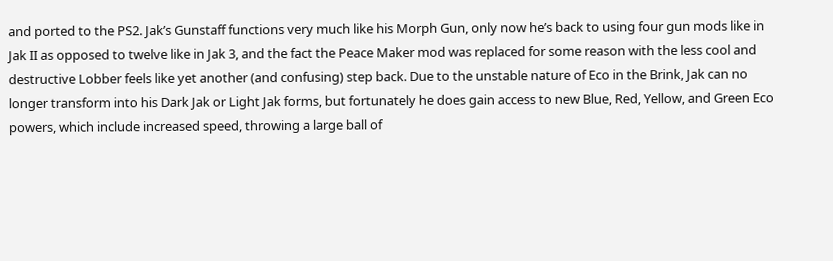and ported to the PS2. Jak’s Gunstaff functions very much like his Morph Gun, only now he’s back to using four gun mods like in Jak II as opposed to twelve like in Jak 3, and the fact the Peace Maker mod was replaced for some reason with the less cool and destructive Lobber feels like yet another (and confusing) step back. Due to the unstable nature of Eco in the Brink, Jak can no longer transform into his Dark Jak or Light Jak forms, but fortunately he does gain access to new Blue, Red, Yellow, and Green Eco powers, which include increased speed, throwing a large ball of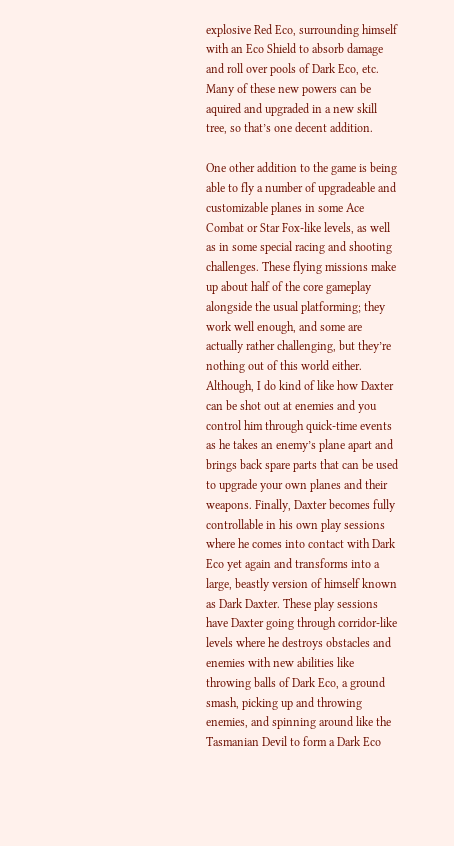explosive Red Eco, surrounding himself with an Eco Shield to absorb damage and roll over pools of Dark Eco, etc. Many of these new powers can be aquired and upgraded in a new skill tree, so that’s one decent addition.

One other addition to the game is being able to fly a number of upgradeable and customizable planes in some Ace Combat or Star Fox-like levels, as well as in some special racing and shooting challenges. These flying missions make up about half of the core gameplay alongside the usual platforming; they work well enough, and some are actually rather challenging, but they’re nothing out of this world either. Although, I do kind of like how Daxter can be shot out at enemies and you control him through quick-time events as he takes an enemy’s plane apart and brings back spare parts that can be used to upgrade your own planes and their weapons. Finally, Daxter becomes fully controllable in his own play sessions where he comes into contact with Dark Eco yet again and transforms into a large, beastly version of himself known as Dark Daxter. These play sessions have Daxter going through corridor-like levels where he destroys obstacles and enemies with new abilities like throwing balls of Dark Eco, a ground smash, picking up and throwing enemies, and spinning around like the Tasmanian Devil to form a Dark Eco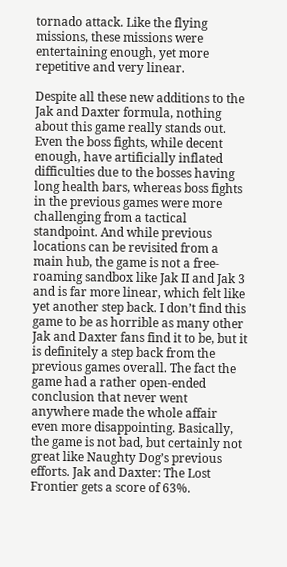tornado attack. Like the flying missions, these missions were entertaining enough, yet more repetitive and very linear.

Despite all these new additions to the Jak and Daxter formula, nothing about this game really stands out. Even the boss fights, while decent enough, have artificially inflated difficulties due to the bosses having long health bars, whereas boss fights in the previous games were more challenging from a tactical standpoint. And while previous locations can be revisited from a main hub, the game is not a free-roaming sandbox like Jak II and Jak 3 and is far more linear, which felt like yet another step back. I don’t find this game to be as horrible as many other Jak and Daxter fans find it to be, but it is definitely a step back from the previous games overall. The fact the game had a rather open-ended conclusion that never went anywhere made the whole affair even more disappointing. Basically, the game is not bad, but certainly not great like Naughty Dog’s previous efforts. Jak and Daxter: The Lost Frontier gets a score of 63%.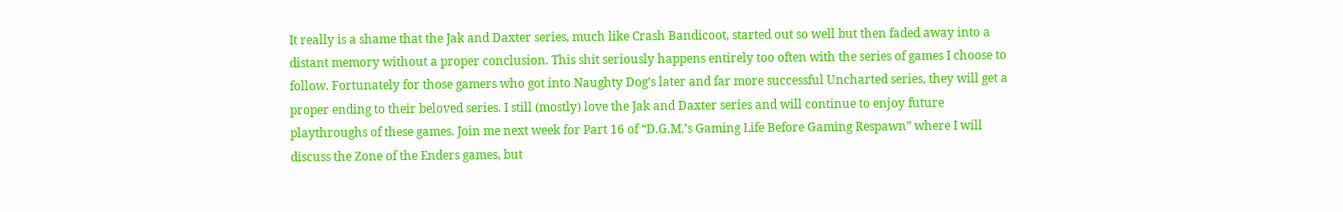It really is a shame that the Jak and Daxter series, much like Crash Bandicoot, started out so well but then faded away into a distant memory without a proper conclusion. This shit seriously happens entirely too often with the series of games I choose to follow. Fortunately for those gamers who got into Naughty Dog’s later and far more successful Uncharted series, they will get a proper ending to their beloved series. I still (mostly) love the Jak and Daxter series and will continue to enjoy future playthroughs of these games. Join me next week for Part 16 of “D.G.M.’s Gaming Life Before Gaming Respawn” where I will discuss the Zone of the Enders games, but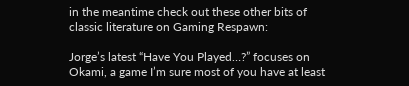in the meantime check out these other bits of classic literature on Gaming Respawn:

Jorge’s latest “Have You Played…?” focuses on Okami, a game I’m sure most of you have at least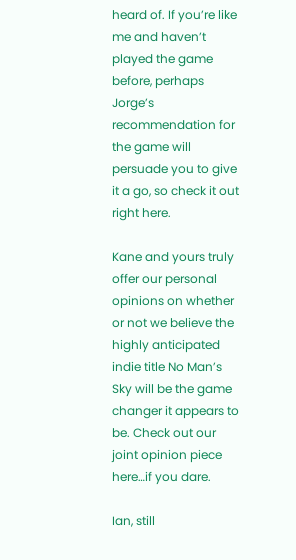heard of. If you’re like me and haven’t played the game before, perhaps Jorge’s recommendation for the game will persuade you to give it a go, so check it out right here.

Kane and yours truly offer our personal opinions on whether or not we believe the highly anticipated indie title No Man’s Sky will be the game changer it appears to be. Check out our joint opinion piece here…if you dare.

Ian, still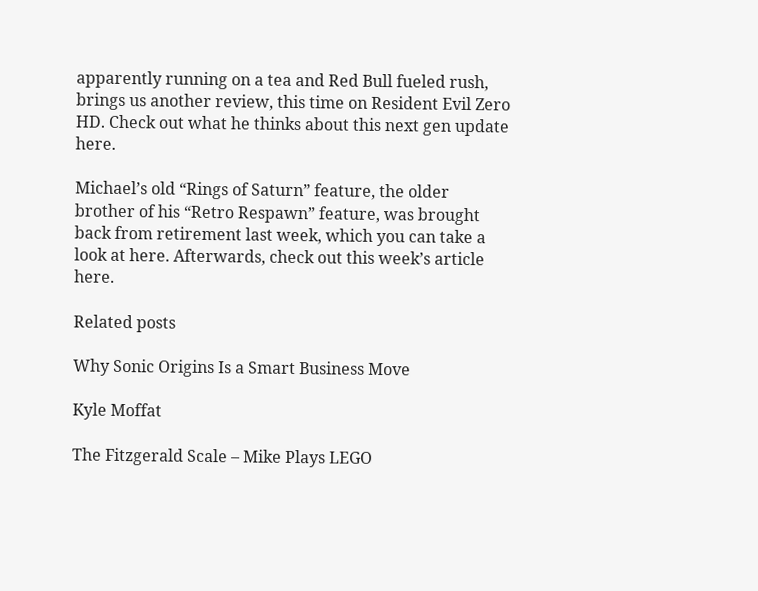apparently running on a tea and Red Bull fueled rush, brings us another review, this time on Resident Evil Zero HD. Check out what he thinks about this next gen update here.

Michael’s old “Rings of Saturn” feature, the older brother of his “Retro Respawn” feature, was brought back from retirement last week, which you can take a look at here. Afterwards, check out this week’s article here.

Related posts

Why Sonic Origins Is a Smart Business Move

Kyle Moffat

The Fitzgerald Scale – Mike Plays LEGO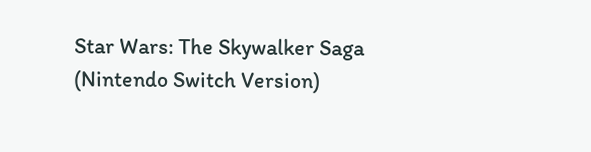Star Wars: The Skywalker Saga (Nintendo Switch Version)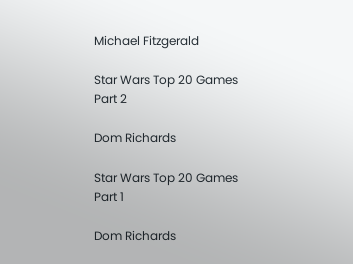Michael Fitzgerald

Star Wars Top 20 Games Part 2

Dom Richards

Star Wars Top 20 Games Part 1

Dom Richards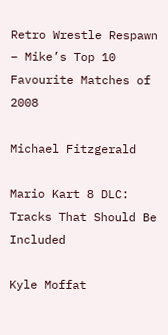Retro Wrestle Respawn – Mike’s Top 10 Favourite Matches of 2008

Michael Fitzgerald

Mario Kart 8 DLC: Tracks That Should Be Included

Kyle Moffat